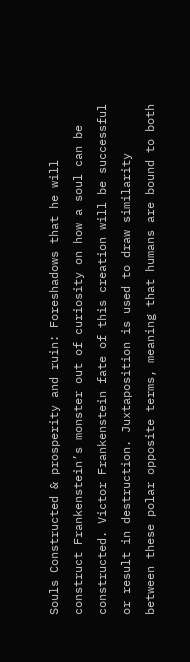Souls Constructed & prosperity and ruin: Foreshadows that he will construct Frankenstein’s monster out of curiosity on how a soul can be constructed. Victor Frankenstein fate of this creation will be successful or result in destruction. Juxtaposition is used to draw similarity between these polar opposite terms, meaning that humans are bound to both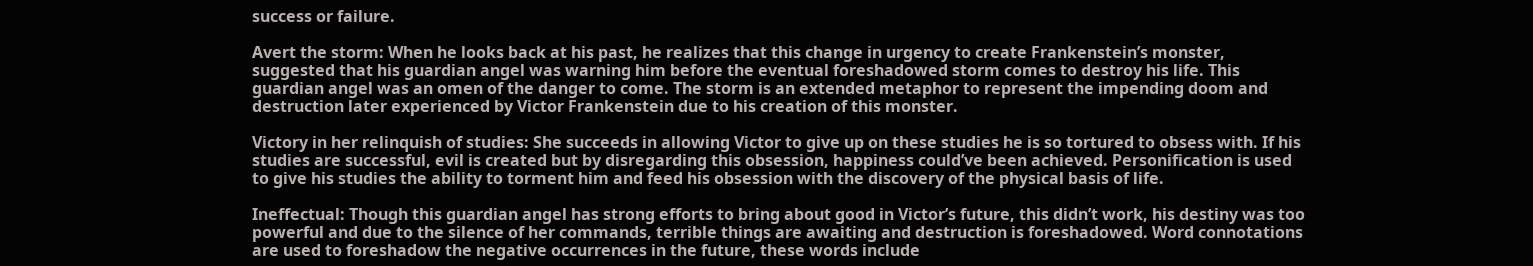success or failure.

Avert the storm: When he looks back at his past, he realizes that this change in urgency to create Frankenstein’s monster, suggested that his guardian angel was warning him before the eventual foreshadowed storm comes to destroy his life. This guardian angel was an omen of the danger to come. The storm is an extended metaphor to represent the impending doom and destruction later experienced by Victor Frankenstein due to his creation of this monster.

Victory in her relinquish of studies: She succeeds in allowing Victor to give up on these studies he is so tortured to obsess with. If his studies are successful, evil is created but by disregarding this obsession, happiness could’ve been achieved. Personification is used to give his studies the ability to torment him and feed his obsession with the discovery of the physical basis of life.

Ineffectual: Though this guardian angel has strong efforts to bring about good in Victor’s future, this didn’t work, his destiny was too powerful and due to the silence of her commands, terrible things are awaiting and destruction is foreshadowed. Word connotations are used to foreshadow the negative occurrences in the future, these words include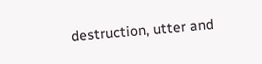destruction, utter and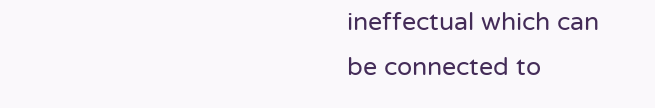ineffectual which can be connected to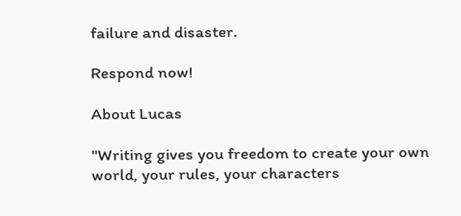failure and disaster.

Respond now!

About Lucas

"Writing gives you freedom to create your own world, your rules, your characters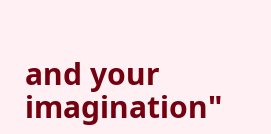and your imagination"